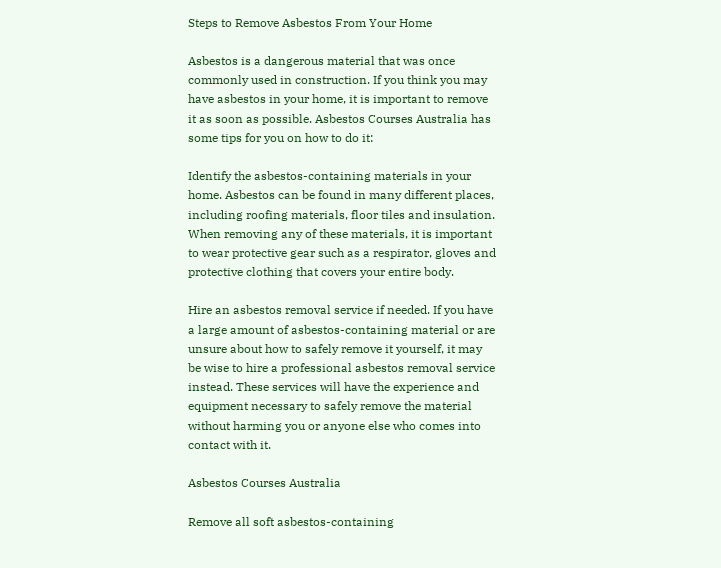Steps to Remove Asbestos From Your Home

Asbestos is a dangerous material that was once commonly used in construction. If you think you may have asbestos in your home, it is important to remove it as soon as possible. Asbestos Courses Australia has some tips for you on how to do it:

Identify the asbestos-containing materials in your home. Asbestos can be found in many different places, including roofing materials, floor tiles and insulation. When removing any of these materials, it is important to wear protective gear such as a respirator, gloves and protective clothing that covers your entire body.

Hire an asbestos removal service if needed. If you have a large amount of asbestos-containing material or are unsure about how to safely remove it yourself, it may be wise to hire a professional asbestos removal service instead. These services will have the experience and equipment necessary to safely remove the material without harming you or anyone else who comes into contact with it.

Asbestos Courses Australia

Remove all soft asbestos-containing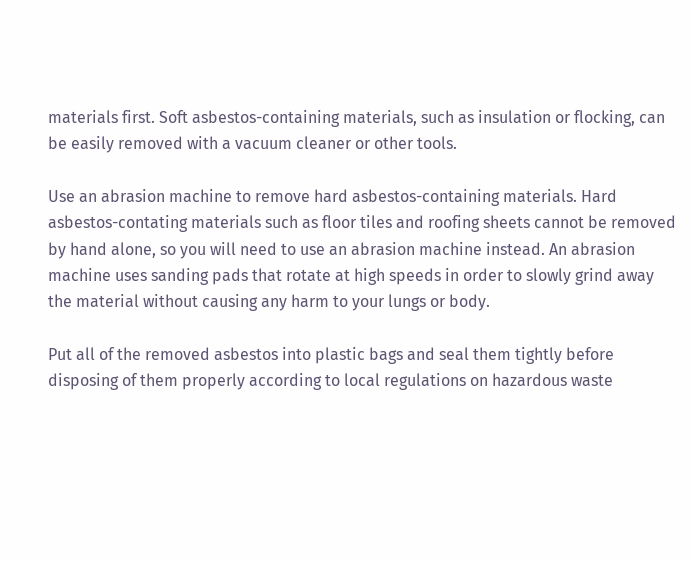materials first. Soft asbestos-containing materials, such as insulation or flocking, can be easily removed with a vacuum cleaner or other tools.

Use an abrasion machine to remove hard asbestos-containing materials. Hard asbestos-contating materials such as floor tiles and roofing sheets cannot be removed by hand alone, so you will need to use an abrasion machine instead. An abrasion machine uses sanding pads that rotate at high speeds in order to slowly grind away the material without causing any harm to your lungs or body.

Put all of the removed asbestos into plastic bags and seal them tightly before disposing of them properly according to local regulations on hazardous waste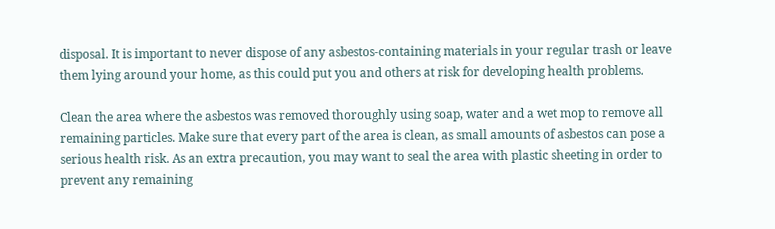disposal. It is important to never dispose of any asbestos-containing materials in your regular trash or leave them lying around your home, as this could put you and others at risk for developing health problems.

Clean the area where the asbestos was removed thoroughly using soap, water and a wet mop to remove all remaining particles. Make sure that every part of the area is clean, as small amounts of asbestos can pose a serious health risk. As an extra precaution, you may want to seal the area with plastic sheeting in order to prevent any remaining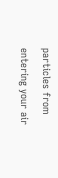particles from entering your air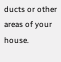ducts or other areas of your house.